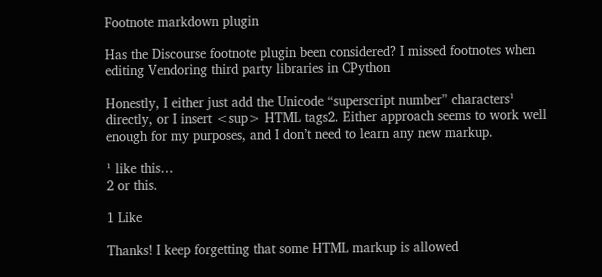Footnote markdown plugin

Has the Discourse footnote plugin been considered? I missed footnotes when editing Vendoring third party libraries in CPython

Honestly, I either just add the Unicode “superscript number” characters¹ directly, or I insert <sup> HTML tags2. Either approach seems to work well enough for my purposes, and I don’t need to learn any new markup.

¹ like this…
2 or this.

1 Like

Thanks! I keep forgetting that some HTML markup is allowed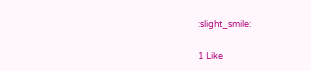:slight_smile:

1 Like